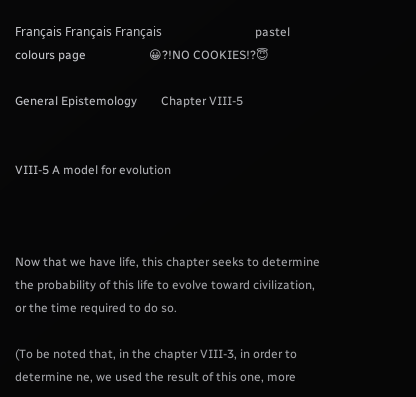Français Français Français                               pastel colours page                     😀?!NO COOKIES!?😇

General Epistemology        Chapter VIII-5


VIII-5 A model for evolution



Now that we have life, this chapter seeks to determine the probability of this life to evolve toward civilization, or the time required to do so.

(To be noted that, in the chapter VIII-3, in order to determine ne, we used the result of this one, more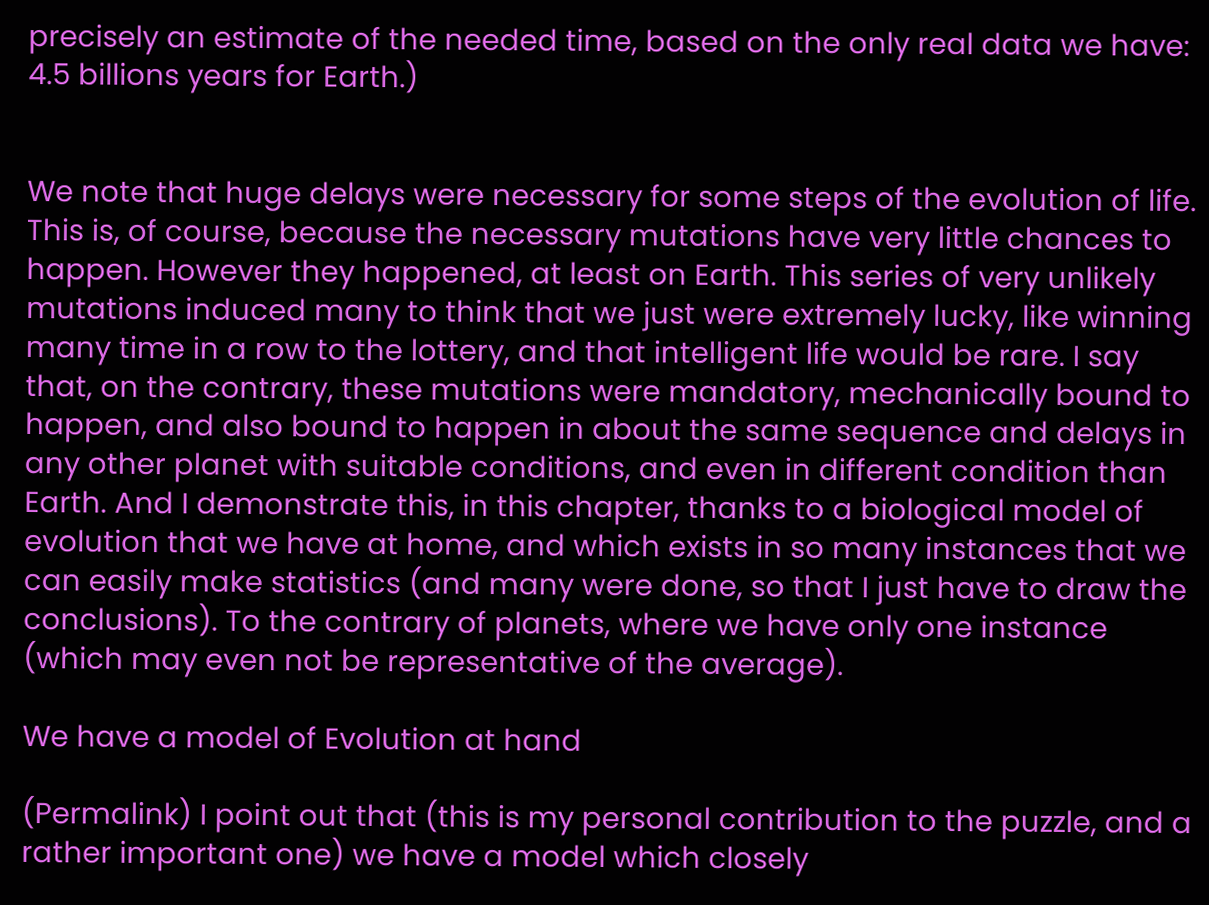precisely an estimate of the needed time, based on the only real data we have: 4.5 billions years for Earth.)


We note that huge delays were necessary for some steps of the evolution of life. This is, of course, because the necessary mutations have very little chances to happen. However they happened, at least on Earth. This series of very unlikely mutations induced many to think that we just were extremely lucky, like winning many time in a row to the lottery, and that intelligent life would be rare. I say that, on the contrary, these mutations were mandatory, mechanically bound to happen, and also bound to happen in about the same sequence and delays in any other planet with suitable conditions, and even in different condition than Earth. And I demonstrate this, in this chapter, thanks to a biological model of evolution that we have at home, and which exists in so many instances that we can easily make statistics (and many were done, so that I just have to draw the conclusions). To the contrary of planets, where we have only one instance (which may even not be representative of the average).

We have a model of Evolution at hand

(Permalink) I point out that (this is my personal contribution to the puzzle, and a rather important one) we have a model which closely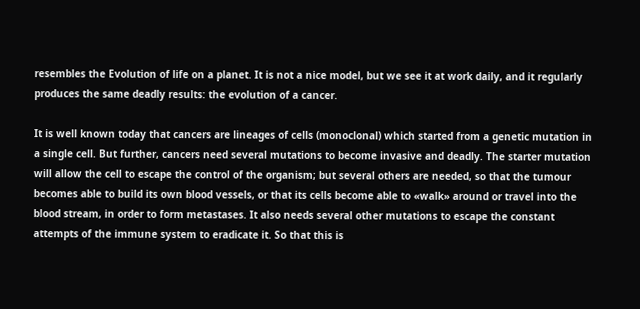resembles the Evolution of life on a planet. It is not a nice model, but we see it at work daily, and it regularly produces the same deadly results: the evolution of a cancer.

It is well known today that cancers are lineages of cells (monoclonal) which started from a genetic mutation in a single cell. But further, cancers need several mutations to become invasive and deadly. The starter mutation will allow the cell to escape the control of the organism; but several others are needed, so that the tumour becomes able to build its own blood vessels, or that its cells become able to «walk» around or travel into the blood stream, in order to form metastases. It also needs several other mutations to escape the constant attempts of the immune system to eradicate it. So that this is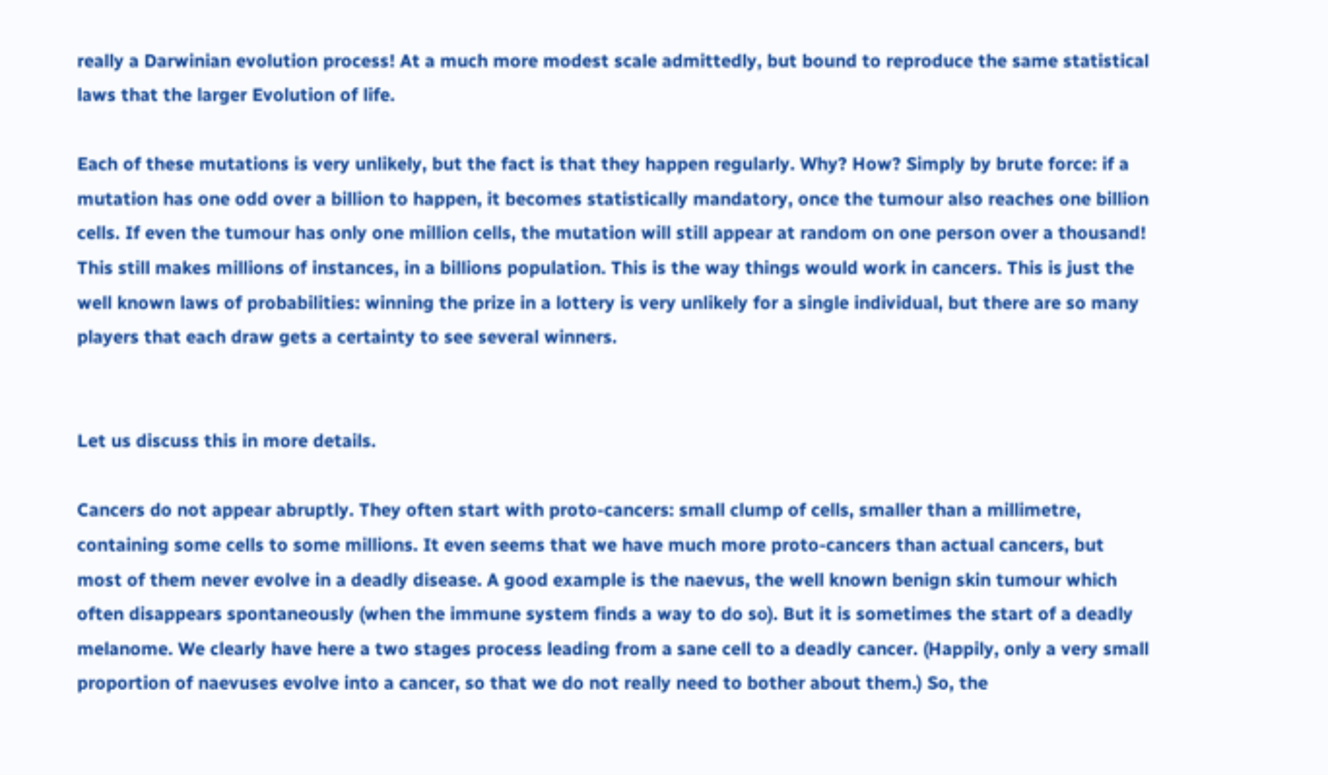really a Darwinian evolution process! At a much more modest scale admittedly, but bound to reproduce the same statistical laws that the larger Evolution of life.

Each of these mutations is very unlikely, but the fact is that they happen regularly. Why? How? Simply by brute force: if a mutation has one odd over a billion to happen, it becomes statistically mandatory, once the tumour also reaches one billion cells. If even the tumour has only one million cells, the mutation will still appear at random on one person over a thousand! This still makes millions of instances, in a billions population. This is the way things would work in cancers. This is just the well known laws of probabilities: winning the prize in a lottery is very unlikely for a single individual, but there are so many players that each draw gets a certainty to see several winners.


Let us discuss this in more details.

Cancers do not appear abruptly. They often start with proto-cancers: small clump of cells, smaller than a millimetre, containing some cells to some millions. It even seems that we have much more proto-cancers than actual cancers, but most of them never evolve in a deadly disease. A good example is the naevus, the well known benign skin tumour which often disappears spontaneously (when the immune system finds a way to do so). But it is sometimes the start of a deadly melanome. We clearly have here a two stages process leading from a sane cell to a deadly cancer. (Happily, only a very small proportion of naevuses evolve into a cancer, so that we do not really need to bother about them.) So, the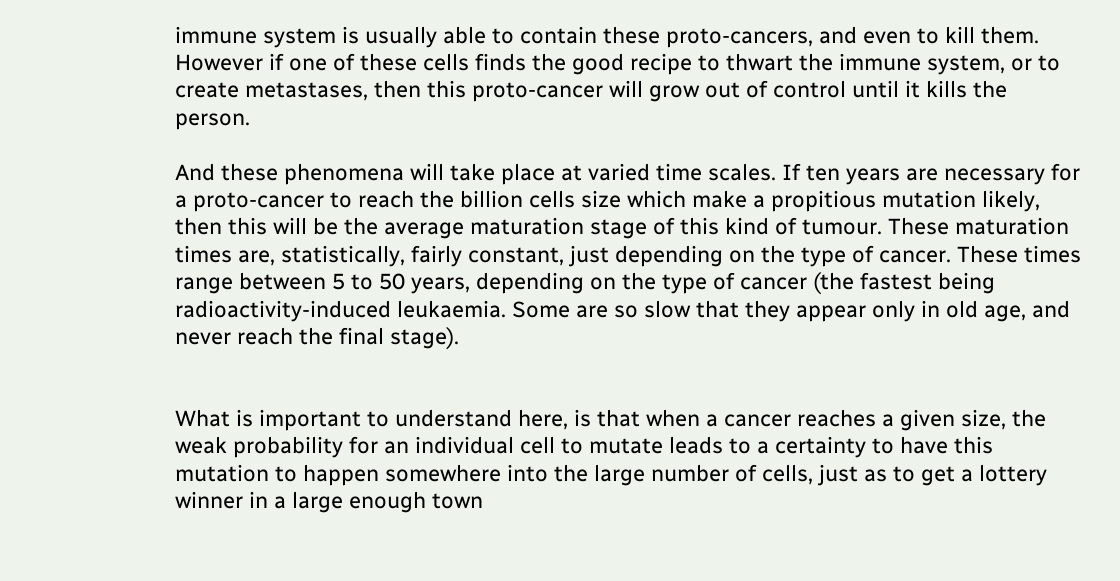immune system is usually able to contain these proto-cancers, and even to kill them. However if one of these cells finds the good recipe to thwart the immune system, or to create metastases, then this proto-cancer will grow out of control until it kills the person.

And these phenomena will take place at varied time scales. If ten years are necessary for a proto-cancer to reach the billion cells size which make a propitious mutation likely, then this will be the average maturation stage of this kind of tumour. These maturation times are, statistically, fairly constant, just depending on the type of cancer. These times range between 5 to 50 years, depending on the type of cancer (the fastest being radioactivity-induced leukaemia. Some are so slow that they appear only in old age, and never reach the final stage).


What is important to understand here, is that when a cancer reaches a given size, the weak probability for an individual cell to mutate leads to a certainty to have this mutation to happen somewhere into the large number of cells, just as to get a lottery winner in a large enough town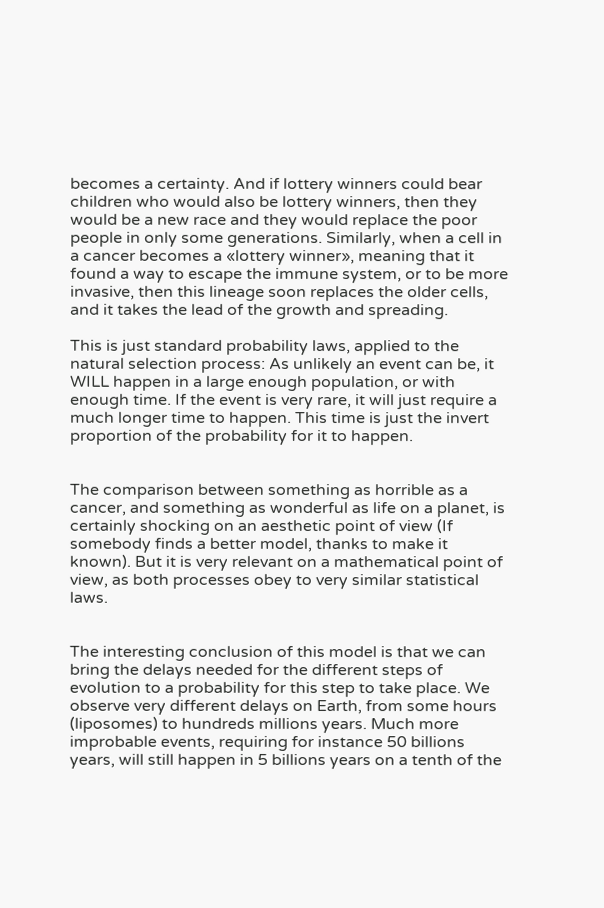becomes a certainty. And if lottery winners could bear children who would also be lottery winners, then they would be a new race and they would replace the poor people in only some generations. Similarly, when a cell in a cancer becomes a «lottery winner», meaning that it found a way to escape the immune system, or to be more invasive, then this lineage soon replaces the older cells, and it takes the lead of the growth and spreading.

This is just standard probability laws, applied to the natural selection process: As unlikely an event can be, it WILL happen in a large enough population, or with enough time. If the event is very rare, it will just require a much longer time to happen. This time is just the invert proportion of the probability for it to happen.


The comparison between something as horrible as a cancer, and something as wonderful as life on a planet, is certainly shocking on an aesthetic point of view (If somebody finds a better model, thanks to make it known). But it is very relevant on a mathematical point of view, as both processes obey to very similar statistical laws.


The interesting conclusion of this model is that we can bring the delays needed for the different steps of evolution to a probability for this step to take place. We observe very different delays on Earth, from some hours (liposomes) to hundreds millions years. Much more improbable events, requiring for instance 50 billions years, will still happen in 5 billions years on a tenth of the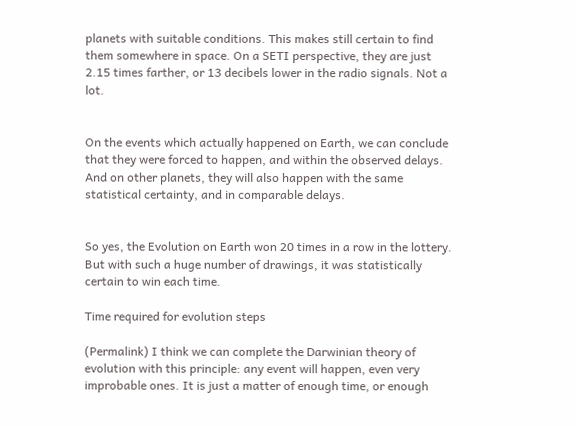planets with suitable conditions. This makes still certain to find them somewhere in space. On a SETI perspective, they are just 2.15 times farther, or 13 decibels lower in the radio signals. Not a lot.


On the events which actually happened on Earth, we can conclude that they were forced to happen, and within the observed delays. And on other planets, they will also happen with the same statistical certainty, and in comparable delays.


So yes, the Evolution on Earth won 20 times in a row in the lottery. But with such a huge number of drawings, it was statistically certain to win each time.

Time required for evolution steps

(Permalink) I think we can complete the Darwinian theory of evolution with this principle: any event will happen, even very improbable ones. It is just a matter of enough time, or enough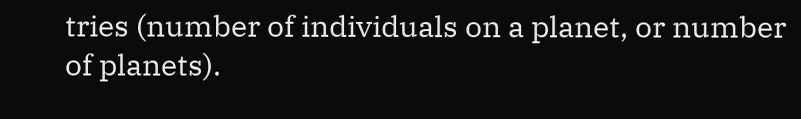tries (number of individuals on a planet, or number of planets).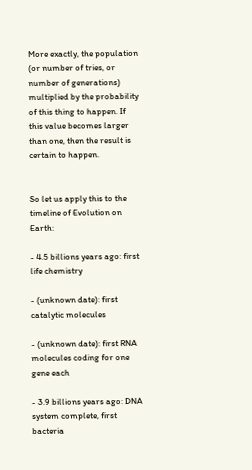More exactly, the population (or number of tries, or number of generations) multiplied by the probability of this thing to happen. If this value becomes larger than one, then the result is certain to happen.


So let us apply this to the timeline of Evolution on Earth:

- 4.5 billions years ago: first life chemistry

- (unknown date): first catalytic molecules

- (unknown date): first RNA molecules coding for one gene each

- 3.9 billions years ago: DNA system complete, first bacteria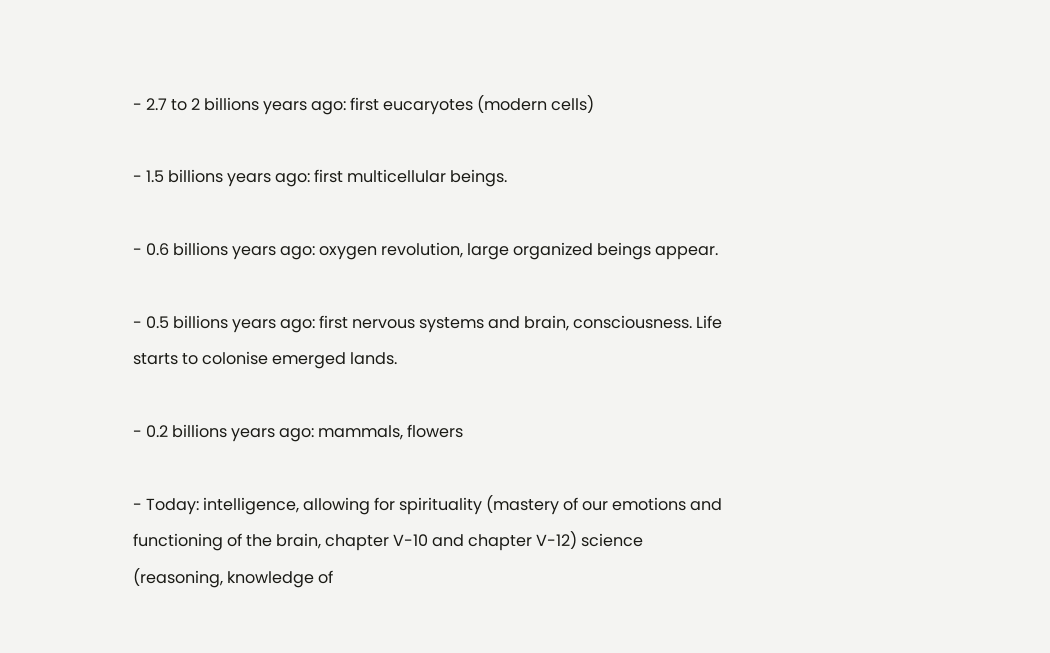- 2.7 to 2 billions years ago: first eucaryotes (modern cells)

- 1.5 billions years ago: first multicellular beings.

- 0.6 billions years ago: oxygen revolution, large organized beings appear.

- 0.5 billions years ago: first nervous systems and brain, consciousness. Life starts to colonise emerged lands.

- 0.2 billions years ago: mammals, flowers

- Today: intelligence, allowing for spirituality (mastery of our emotions and functioning of the brain, chapter V-10 and chapter V-12) science (reasoning, knowledge of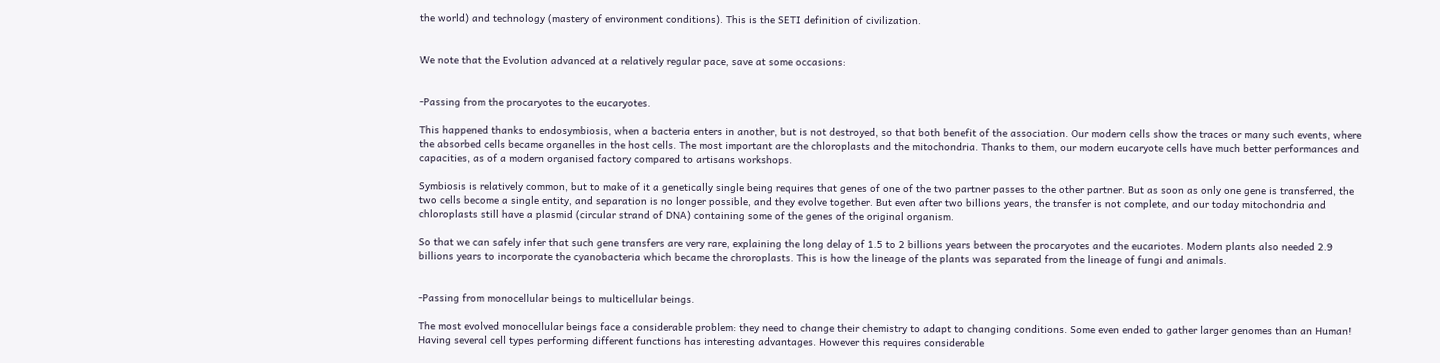the world) and technology (mastery of environment conditions). This is the SETI definition of civilization.


We note that the Evolution advanced at a relatively regular pace, save at some occasions:


-Passing from the procaryotes to the eucaryotes.

This happened thanks to endosymbiosis, when a bacteria enters in another, but is not destroyed, so that both benefit of the association. Our modern cells show the traces or many such events, where the absorbed cells became organelles in the host cells. The most important are the chloroplasts and the mitochondria. Thanks to them, our modern eucaryote cells have much better performances and capacities, as of a modern organised factory compared to artisans workshops.

Symbiosis is relatively common, but to make of it a genetically single being requires that genes of one of the two partner passes to the other partner. But as soon as only one gene is transferred, the two cells become a single entity, and separation is no longer possible, and they evolve together. But even after two billions years, the transfer is not complete, and our today mitochondria and chloroplasts still have a plasmid (circular strand of DNA) containing some of the genes of the original organism.

So that we can safely infer that such gene transfers are very rare, explaining the long delay of 1.5 to 2 billions years between the procaryotes and the eucariotes. Modern plants also needed 2.9 billions years to incorporate the cyanobacteria which became the chroroplasts. This is how the lineage of the plants was separated from the lineage of fungi and animals.


-Passing from monocellular beings to multicellular beings.

The most evolved monocellular beings face a considerable problem: they need to change their chemistry to adapt to changing conditions. Some even ended to gather larger genomes than an Human! Having several cell types performing different functions has interesting advantages. However this requires considerable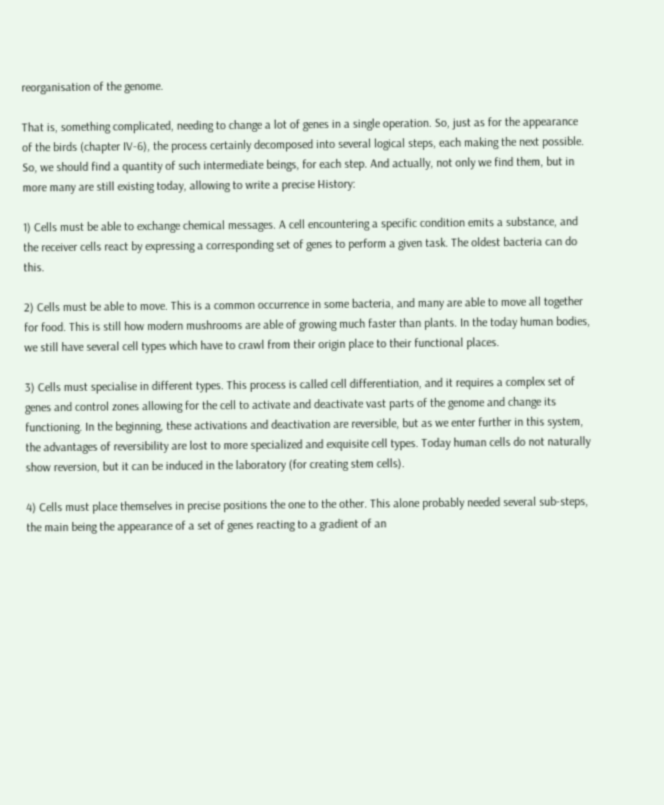reorganisation of the genome.

That is, something complicated, needing to change a lot of genes in a single operation. So, just as for the appearance of the birds (chapter IV-6), the process certainly decomposed into several logical steps, each making the next possible. So, we should find a quantity of such intermediate beings, for each step. And actually, not only we find them, but in more many are still existing today, allowing to write a precise History:

1) Cells must be able to exchange chemical messages. A cell encountering a specific condition emits a substance, and the receiver cells react by expressing a corresponding set of genes to perform a given task. The oldest bacteria can do this.

2) Cells must be able to move. This is a common occurrence in some bacteria, and many are able to move all together for food. This is still how modern mushrooms are able of growing much faster than plants. In the today human bodies, we still have several cell types which have to crawl from their origin place to their functional places.

3) Cells must specialise in different types. This process is called cell differentiation, and it requires a complex set of genes and control zones allowing for the cell to activate and deactivate vast parts of the genome and change its functioning. In the beginning, these activations and deactivation are reversible, but as we enter further in this system, the advantages of reversibility are lost to more specialized and exquisite cell types. Today human cells do not naturally show reversion, but it can be induced in the laboratory (for creating stem cells).

4) Cells must place themselves in precise positions the one to the other. This alone probably needed several sub-steps, the main being the appearance of a set of genes reacting to a gradient of an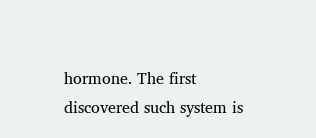hormone. The first discovered such system is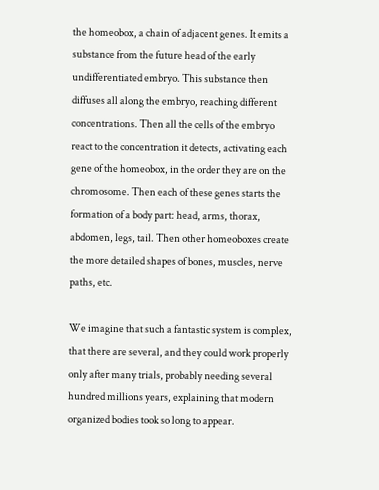the homeobox, a chain of adjacent genes. It emits a substance from the future head of the early undifferentiated embryo. This substance then diffuses all along the embryo, reaching different concentrations. Then all the cells of the embryo react to the concentration it detects, activating each gene of the homeobox, in the order they are on the chromosome. Then each of these genes starts the formation of a body part: head, arms, thorax, abdomen, legs, tail. Then other homeoboxes create the more detailed shapes of bones, muscles, nerve paths, etc.

We imagine that such a fantastic system is complex, that there are several, and they could work properly only after many trials, probably needing several hundred millions years, explaining that modern organized bodies took so long to appear.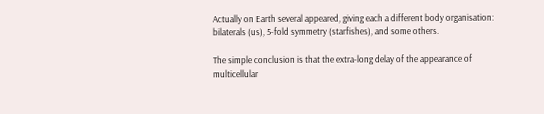Actually on Earth several appeared, giving each a different body organisation: bilaterals (us), 5-fold symmetry (starfishes), and some others.

The simple conclusion is that the extra-long delay of the appearance of multicellular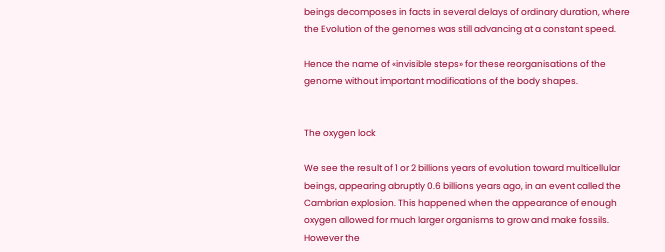beings decomposes in facts in several delays of ordinary duration, where the Evolution of the genomes was still advancing at a constant speed.

Hence the name of «invisible steps» for these reorganisations of the genome without important modifications of the body shapes.


The oxygen lock

We see the result of 1 or 2 billions years of evolution toward multicellular beings, appearing abruptly 0.6 billions years ago, in an event called the Cambrian explosion. This happened when the appearance of enough oxygen allowed for much larger organisms to grow and make fossils. However the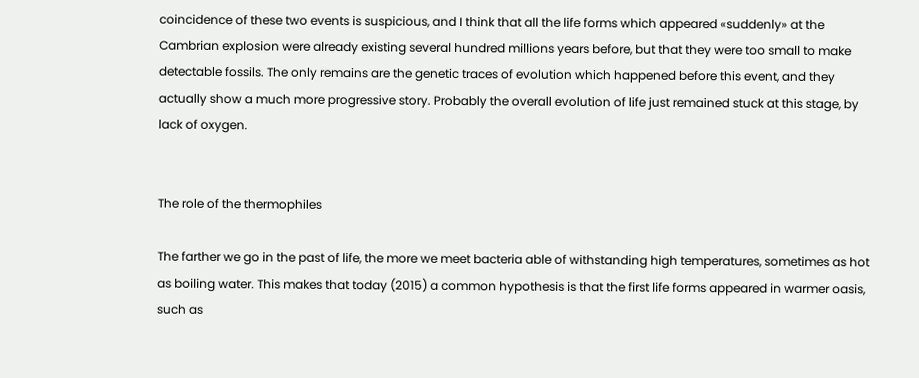coincidence of these two events is suspicious, and I think that all the life forms which appeared «suddenly» at the Cambrian explosion were already existing several hundred millions years before, but that they were too small to make detectable fossils. The only remains are the genetic traces of evolution which happened before this event, and they actually show a much more progressive story. Probably the overall evolution of life just remained stuck at this stage, by lack of oxygen.


The role of the thermophiles

The farther we go in the past of life, the more we meet bacteria able of withstanding high temperatures, sometimes as hot as boiling water. This makes that today (2015) a common hypothesis is that the first life forms appeared in warmer oasis, such as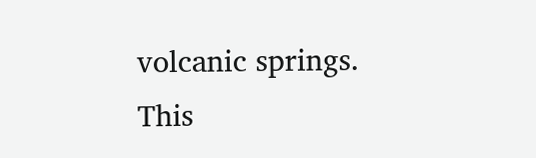volcanic springs. This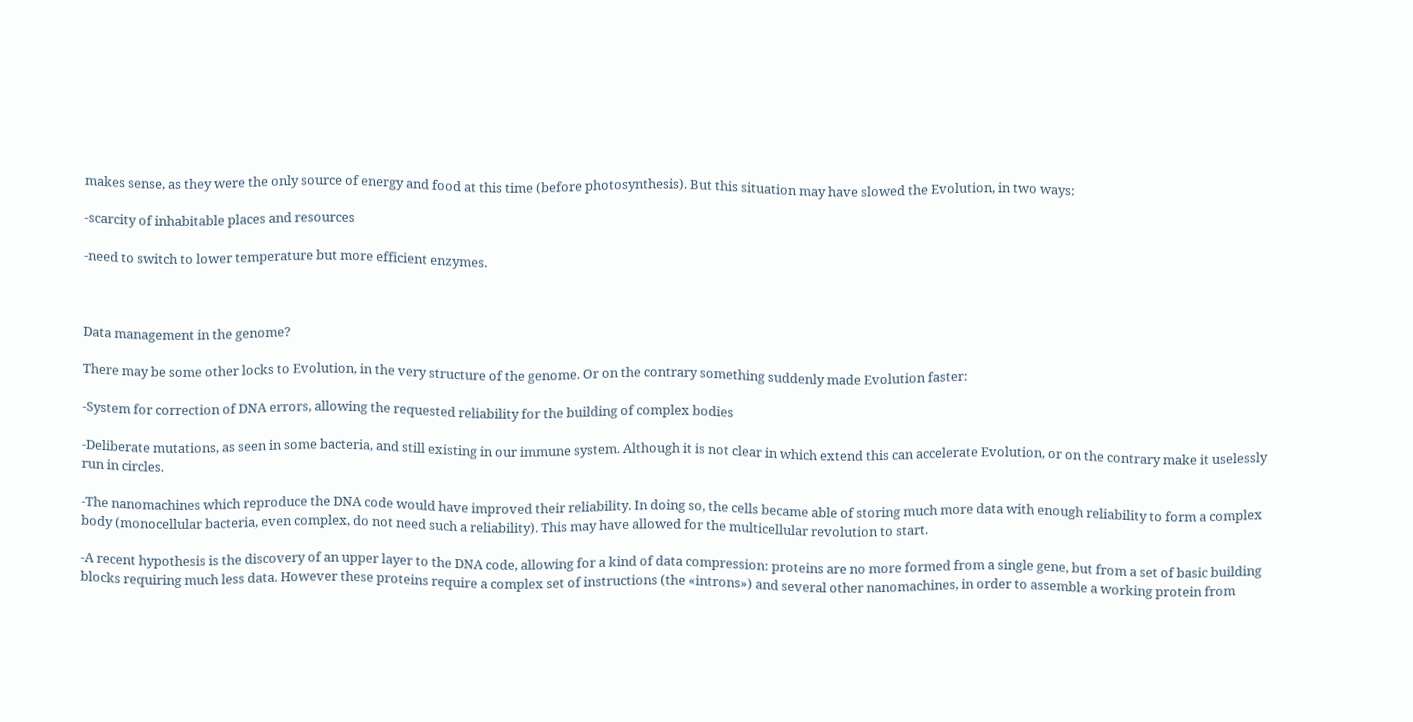makes sense, as they were the only source of energy and food at this time (before photosynthesis). But this situation may have slowed the Evolution, in two ways:

-scarcity of inhabitable places and resources

-need to switch to lower temperature but more efficient enzymes.



Data management in the genome?

There may be some other locks to Evolution, in the very structure of the genome. Or on the contrary something suddenly made Evolution faster:

-System for correction of DNA errors, allowing the requested reliability for the building of complex bodies

-Deliberate mutations, as seen in some bacteria, and still existing in our immune system. Although it is not clear in which extend this can accelerate Evolution, or on the contrary make it uselessly run in circles.

-The nanomachines which reproduce the DNA code would have improved their reliability. In doing so, the cells became able of storing much more data with enough reliability to form a complex body (monocellular bacteria, even complex, do not need such a reliability). This may have allowed for the multicellular revolution to start.

-A recent hypothesis is the discovery of an upper layer to the DNA code, allowing for a kind of data compression: proteins are no more formed from a single gene, but from a set of basic building blocks requiring much less data. However these proteins require a complex set of instructions (the «introns») and several other nanomachines, in order to assemble a working protein from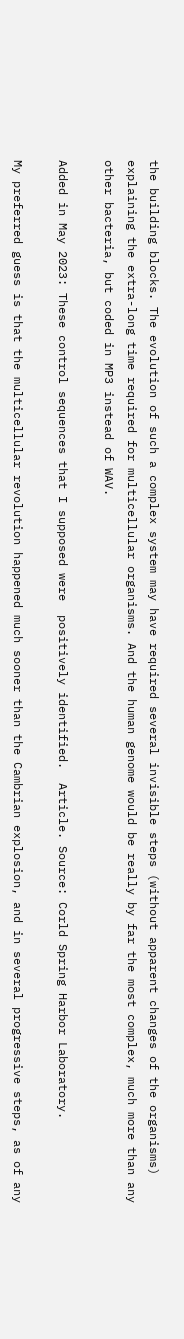the building blocks. The evolution of such a complex system may have required several invisible steps (without apparent changes of the organisms) explaining the extra-long time required for multicellular organisms. And the human genome would be really by far the most complex, much more than any other bacteria, but coded in MP3 instead of WAV.

Added in May 2023: These control sequences that I supposed were  positively identified.  Article. Source: Corld Spring Harbor Laboratory.

My preferred guess is that the multicellular revolution happened much sooner than the Cambrian explosion, and in several progressive steps, as of any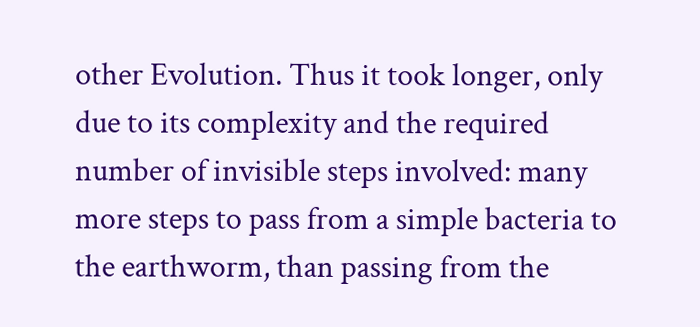other Evolution. Thus it took longer, only due to its complexity and the required number of invisible steps involved: many more steps to pass from a simple bacteria to the earthworm, than passing from the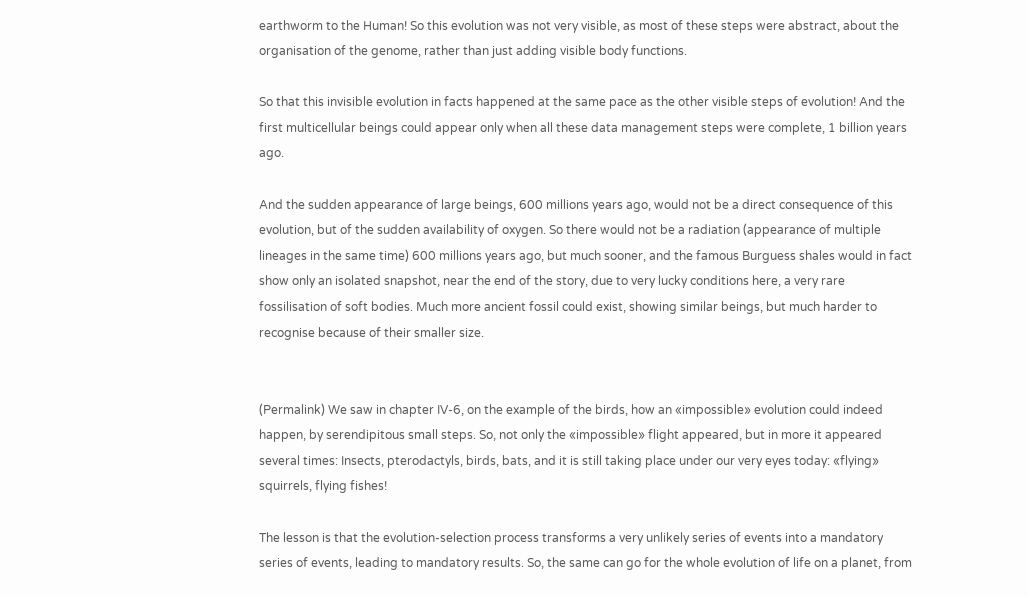earthworm to the Human! So this evolution was not very visible, as most of these steps were abstract, about the organisation of the genome, rather than just adding visible body functions.

So that this invisible evolution in facts happened at the same pace as the other visible steps of evolution! And the first multicellular beings could appear only when all these data management steps were complete, 1 billion years ago.

And the sudden appearance of large beings, 600 millions years ago, would not be a direct consequence of this evolution, but of the sudden availability of oxygen. So there would not be a radiation (appearance of multiple lineages in the same time) 600 millions years ago, but much sooner, and the famous Burguess shales would in fact show only an isolated snapshot, near the end of the story, due to very lucky conditions here, a very rare fossilisation of soft bodies. Much more ancient fossil could exist, showing similar beings, but much harder to recognise because of their smaller size.


(Permalink) We saw in chapter IV-6, on the example of the birds, how an «impossible» evolution could indeed happen, by serendipitous small steps. So, not only the «impossible» flight appeared, but in more it appeared several times: Insects, pterodactyls, birds, bats, and it is still taking place under our very eyes today: «flying» squirrels, flying fishes!

The lesson is that the evolution-selection process transforms a very unlikely series of events into a mandatory series of events, leading to mandatory results. So, the same can go for the whole evolution of life on a planet, from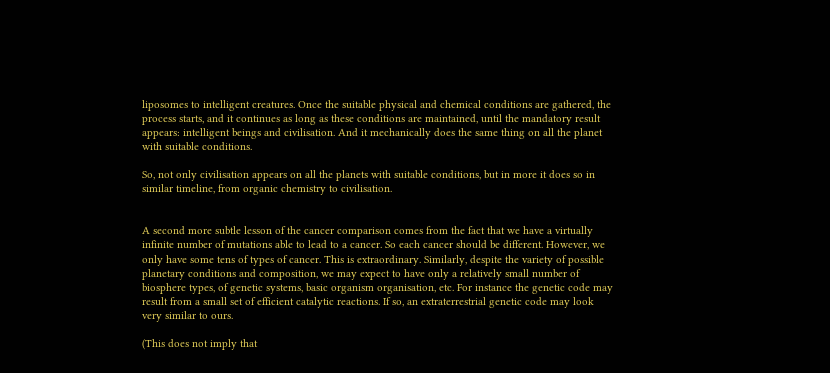liposomes to intelligent creatures. Once the suitable physical and chemical conditions are gathered, the process starts, and it continues as long as these conditions are maintained, until the mandatory result appears: intelligent beings and civilisation. And it mechanically does the same thing on all the planet with suitable conditions.

So, not only civilisation appears on all the planets with suitable conditions, but in more it does so in similar timeline, from organic chemistry to civilisation.


A second more subtle lesson of the cancer comparison comes from the fact that we have a virtually infinite number of mutations able to lead to a cancer. So each cancer should be different. However, we only have some tens of types of cancer. This is extraordinary. Similarly, despite the variety of possible planetary conditions and composition, we may expect to have only a relatively small number of biosphere types, of genetic systems, basic organism organisation, etc. For instance the genetic code may result from a small set of efficient catalytic reactions. If so, an extraterrestrial genetic code may look very similar to ours.

(This does not imply that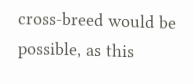cross-breed would be possible, as this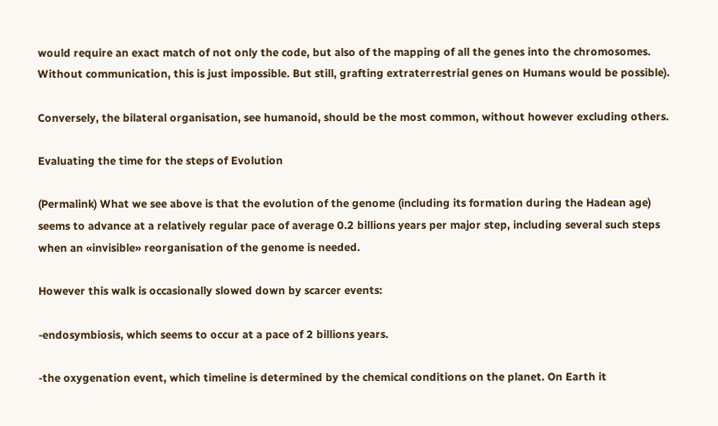would require an exact match of not only the code, but also of the mapping of all the genes into the chromosomes. Without communication, this is just impossible. But still, grafting extraterrestrial genes on Humans would be possible).

Conversely, the bilateral organisation, see humanoid, should be the most common, without however excluding others.

Evaluating the time for the steps of Evolution

(Permalink) What we see above is that the evolution of the genome (including its formation during the Hadean age) seems to advance at a relatively regular pace of average 0.2 billions years per major step, including several such steps when an «invisible» reorganisation of the genome is needed.

However this walk is occasionally slowed down by scarcer events:

-endosymbiosis, which seems to occur at a pace of 2 billions years.

-the oxygenation event, which timeline is determined by the chemical conditions on the planet. On Earth it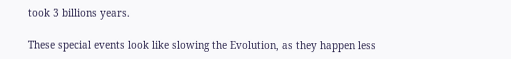took 3 billions years.

These special events look like slowing the Evolution, as they happen less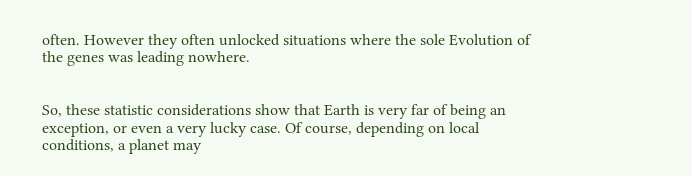often. However they often unlocked situations where the sole Evolution of the genes was leading nowhere.


So, these statistic considerations show that Earth is very far of being an exception, or even a very lucky case. Of course, depending on local conditions, a planet may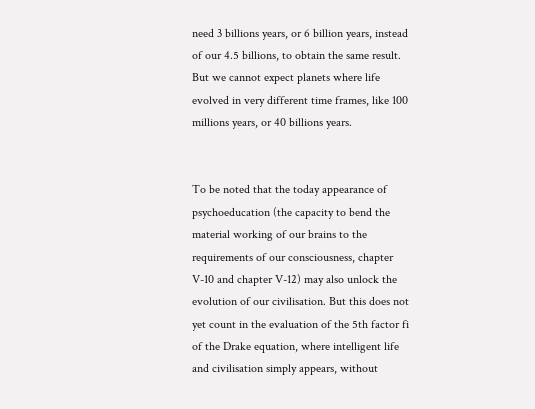need 3 billions years, or 6 billion years, instead of our 4.5 billions, to obtain the same result. But we cannot expect planets where life evolved in very different time frames, like 100 millions years, or 40 billions years.


To be noted that the today appearance of psychoeducation (the capacity to bend the material working of our brains to the requirements of our consciousness, chapter V-10 and chapter V-12) may also unlock the evolution of our civilisation. But this does not yet count in the evaluation of the 5th factor fi of the Drake equation, where intelligent life and civilisation simply appears, without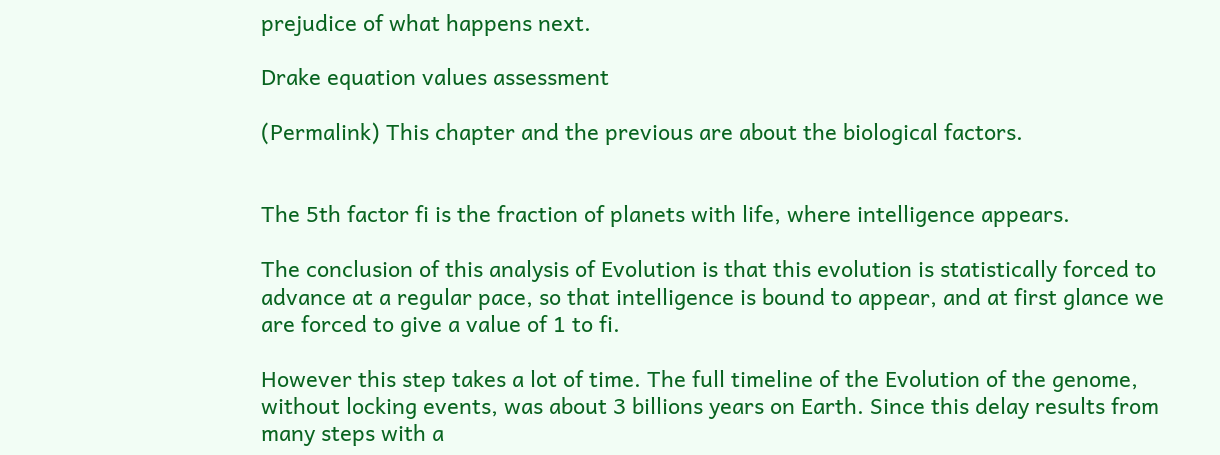prejudice of what happens next.

Drake equation values assessment

(Permalink) This chapter and the previous are about the biological factors.


The 5th factor fi is the fraction of planets with life, where intelligence appears.

The conclusion of this analysis of Evolution is that this evolution is statistically forced to advance at a regular pace, so that intelligence is bound to appear, and at first glance we are forced to give a value of 1 to fi.

However this step takes a lot of time. The full timeline of the Evolution of the genome, without locking events, was about 3 billions years on Earth. Since this delay results from many steps with a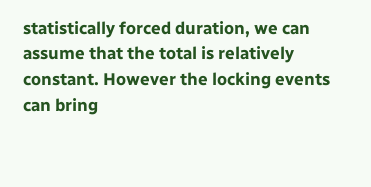statistically forced duration, we can assume that the total is relatively constant. However the locking events can bring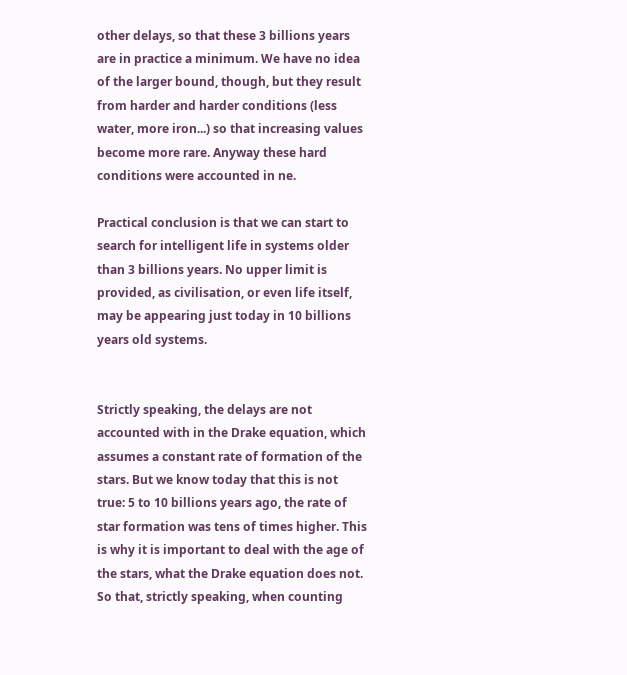other delays, so that these 3 billions years are in practice a minimum. We have no idea of the larger bound, though, but they result from harder and harder conditions (less water, more iron...) so that increasing values become more rare. Anyway these hard conditions were accounted in ne.

Practical conclusion is that we can start to search for intelligent life in systems older than 3 billions years. No upper limit is provided, as civilisation, or even life itself, may be appearing just today in 10 billions years old systems.


Strictly speaking, the delays are not accounted with in the Drake equation, which assumes a constant rate of formation of the stars. But we know today that this is not true: 5 to 10 billions years ago, the rate of star formation was tens of times higher. This is why it is important to deal with the age of the stars, what the Drake equation does not. So that, strictly speaking, when counting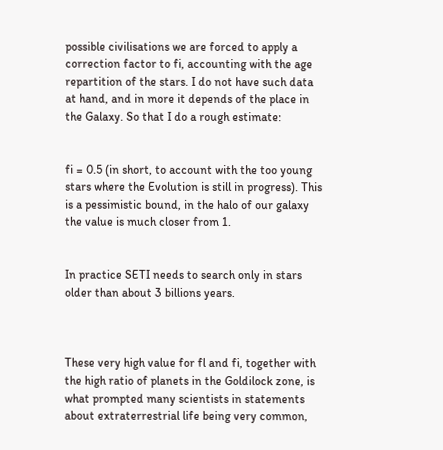possible civilisations we are forced to apply a correction factor to fi, accounting with the age repartition of the stars. I do not have such data at hand, and in more it depends of the place in the Galaxy. So that I do a rough estimate:


fi = 0.5 (in short, to account with the too young stars where the Evolution is still in progress). This is a pessimistic bound, in the halo of our galaxy the value is much closer from 1.


In practice SETI needs to search only in stars older than about 3 billions years.



These very high value for fl and fi, together with the high ratio of planets in the Goldilock zone, is what prompted many scientists in statements about extraterrestrial life being very common,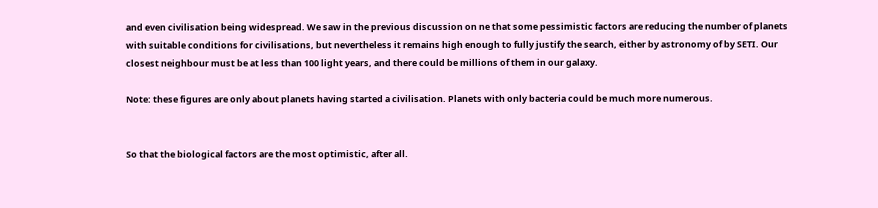and even civilisation being widespread. We saw in the previous discussion on ne that some pessimistic factors are reducing the number of planets with suitable conditions for civilisations, but nevertheless it remains high enough to fully justify the search, either by astronomy of by SETI. Our closest neighbour must be at less than 100 light years, and there could be millions of them in our galaxy.

Note: these figures are only about planets having started a civilisation. Planets with only bacteria could be much more numerous.


So that the biological factors are the most optimistic, after all.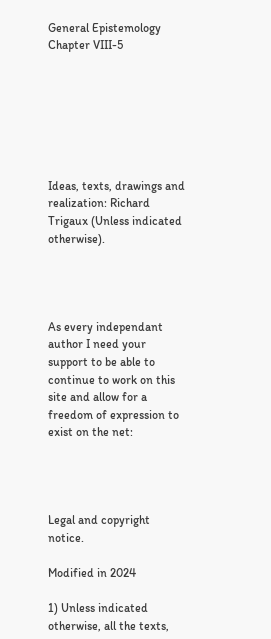General Epistemology        Chapter VIII-5







Ideas, texts, drawings and realization: Richard Trigaux (Unless indicated otherwise).




As every independant author I need your support to be able to continue to work on this site and allow for a freedom of expression to exist on the net:




Legal and copyright notice.

Modified in 2024

1) Unless indicated otherwise, all the texts,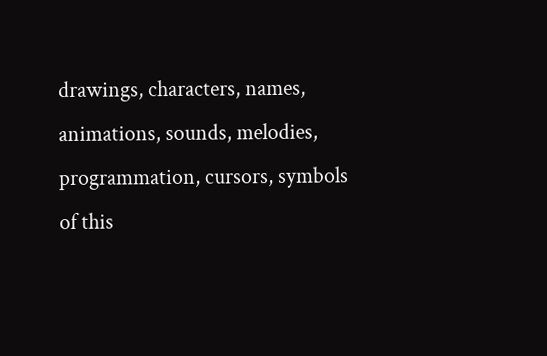drawings, characters, names, animations, sounds, melodies, programmation, cursors, symbols of this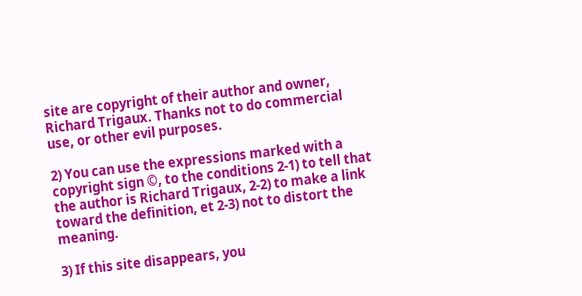site are copyright of their author and owner, Richard Trigaux. Thanks not to do commercial use, or other evil purposes.

2) You can use the expressions marked with a copyright sign ©, to the conditions 2-1) to tell that the author is Richard Trigaux, 2-2) to make a link toward the definition, et 2-3) not to distort the meaning.

3) If this site disappears, you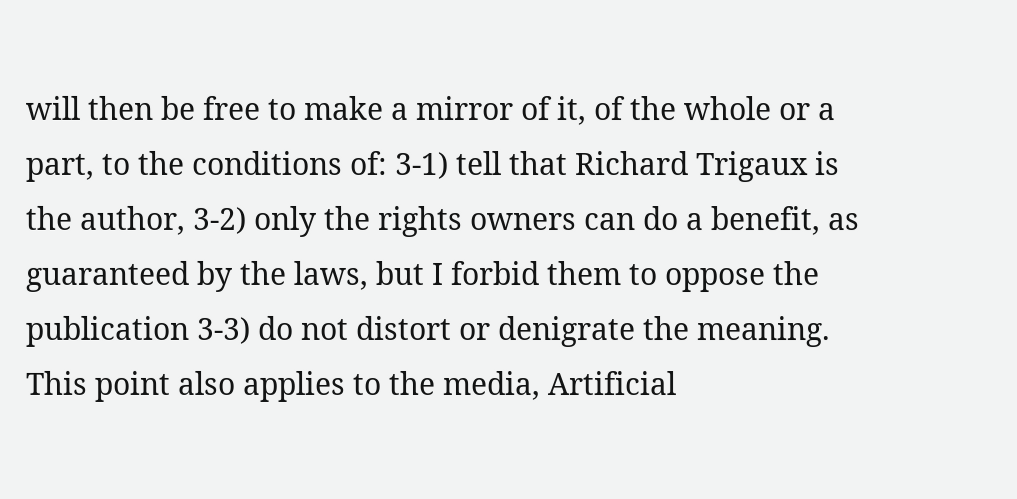will then be free to make a mirror of it, of the whole or a part, to the conditions of: 3-1) tell that Richard Trigaux is the author, 3-2) only the rights owners can do a benefit, as guaranteed by the laws, but I forbid them to oppose the publication 3-3) do not distort or denigrate the meaning. This point also applies to the media, Artificial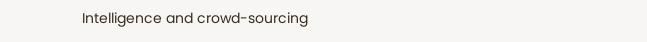Intelligence and crowd-sourcing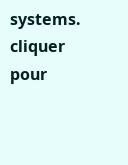systems. cliquer pour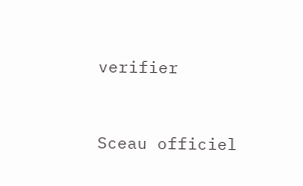verifier


Sceau officiel